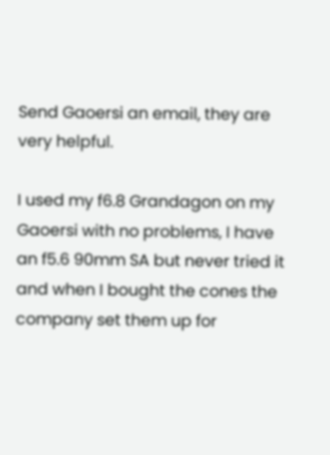Send Gaoersi an email, they are very helpful.

I used my f6.8 Grandagon on my Gaoersi with no problems, I have an f5.6 90mm SA but never tried it and when I bought the cones the company set them up for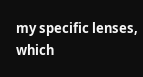my specific lenses, which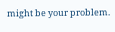might be your problem.